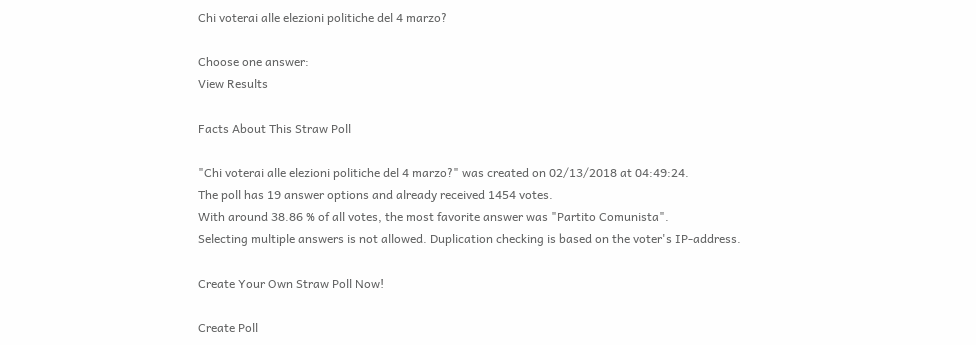Chi voterai alle elezioni politiche del 4 marzo?

Choose one answer:
View Results

Facts About This Straw Poll

"Chi voterai alle elezioni politiche del 4 marzo?" was created on 02/13/2018 at 04:49:24.
The poll has 19 answer options and already received 1454 votes.
With around 38.86 % of all votes, the most favorite answer was "Partito Comunista".
Selecting multiple answers is not allowed. Duplication checking is based on the voter's IP-address.

Create Your Own Straw Poll Now!

Create Poll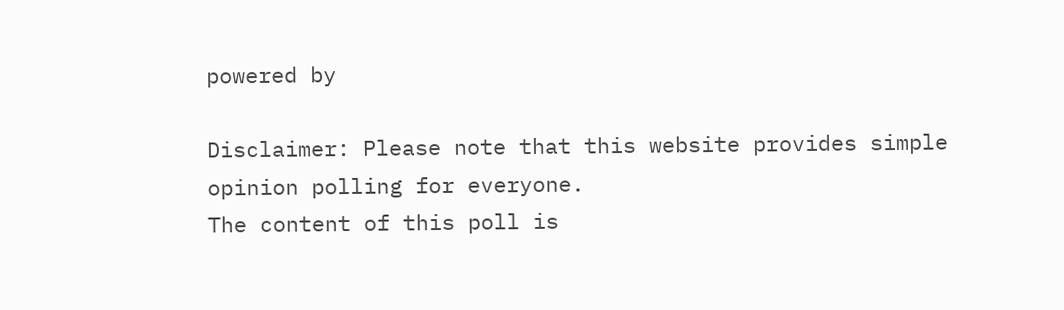powered by

Disclaimer: Please note that this website provides simple opinion polling for everyone.
The content of this poll is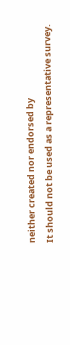neither created nor endorsed by
It should not be used as a representative survey.